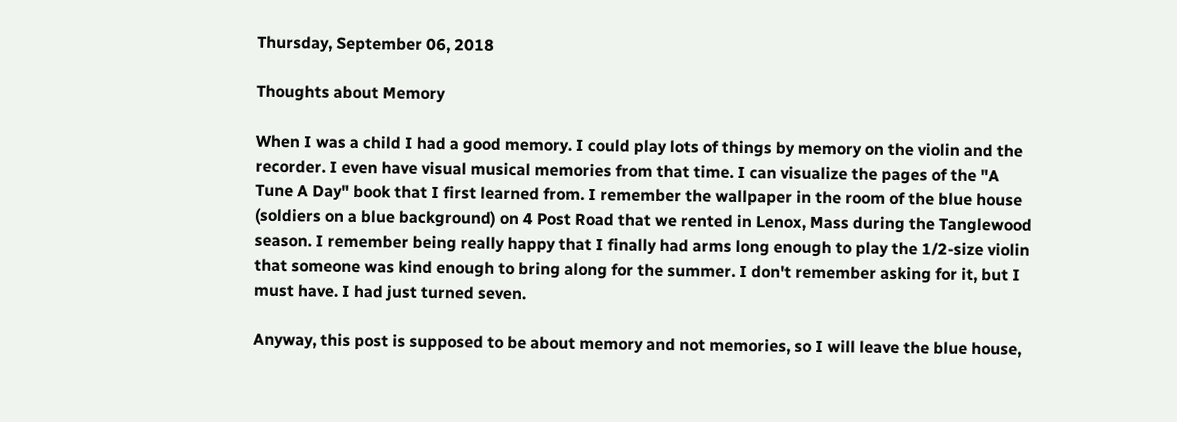Thursday, September 06, 2018

Thoughts about Memory

When I was a child I had a good memory. I could play lots of things by memory on the violin and the recorder. I even have visual musical memories from that time. I can visualize the pages of the "A Tune A Day" book that I first learned from. I remember the wallpaper in the room of the blue house (soldiers on a blue background) on 4 Post Road that we rented in Lenox, Mass during the Tanglewood season. I remember being really happy that I finally had arms long enough to play the 1/2-size violin that someone was kind enough to bring along for the summer. I don't remember asking for it, but I must have. I had just turned seven.

Anyway, this post is supposed to be about memory and not memories, so I will leave the blue house,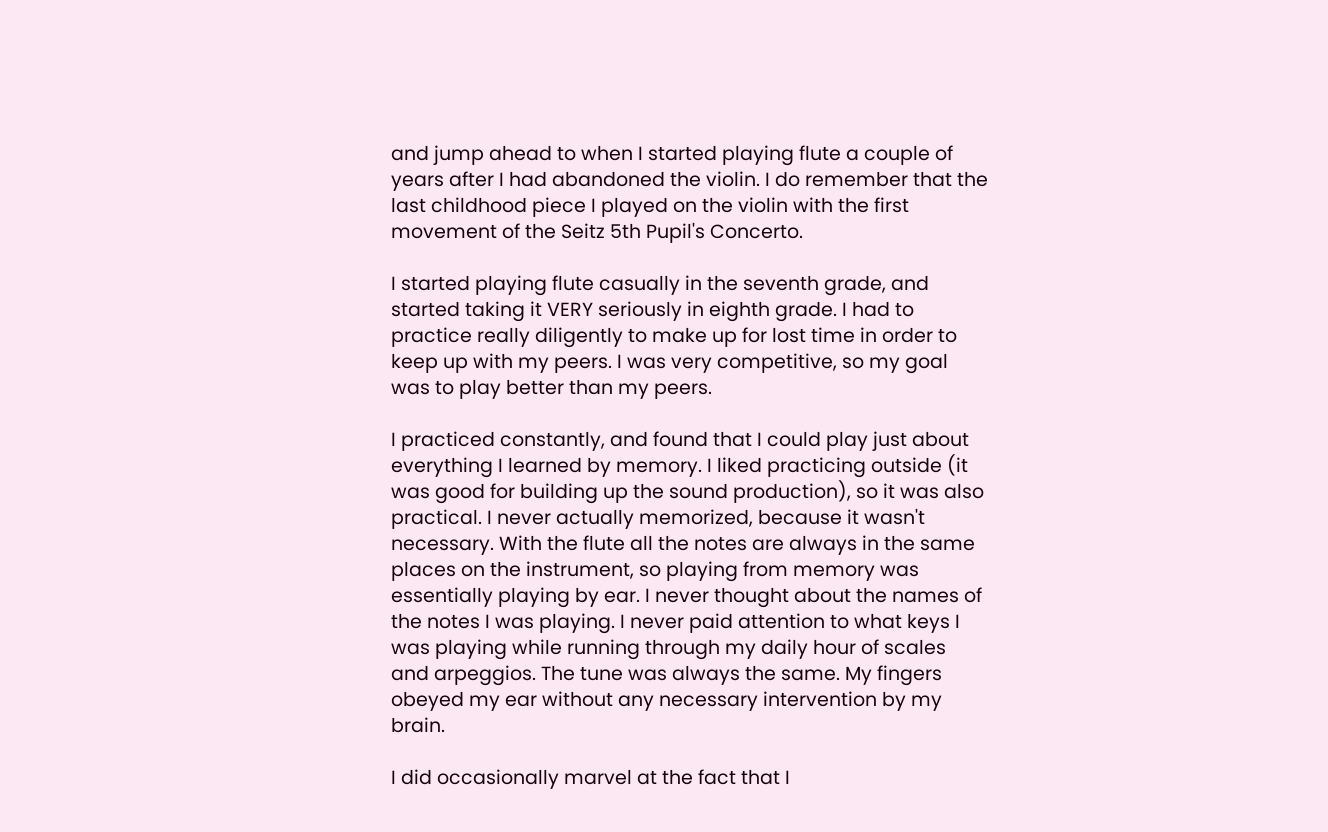and jump ahead to when I started playing flute a couple of years after I had abandoned the violin. I do remember that the last childhood piece I played on the violin with the first movement of the Seitz 5th Pupil's Concerto.

I started playing flute casually in the seventh grade, and started taking it VERY seriously in eighth grade. I had to practice really diligently to make up for lost time in order to keep up with my peers. I was very competitive, so my goal was to play better than my peers.

I practiced constantly, and found that I could play just about everything I learned by memory. I liked practicing outside (it was good for building up the sound production), so it was also practical. I never actually memorized, because it wasn't necessary. With the flute all the notes are always in the same places on the instrument, so playing from memory was essentially playing by ear. I never thought about the names of the notes I was playing. I never paid attention to what keys I was playing while running through my daily hour of scales and arpeggios. The tune was always the same. My fingers obeyed my ear without any necessary intervention by my brain.

I did occasionally marvel at the fact that I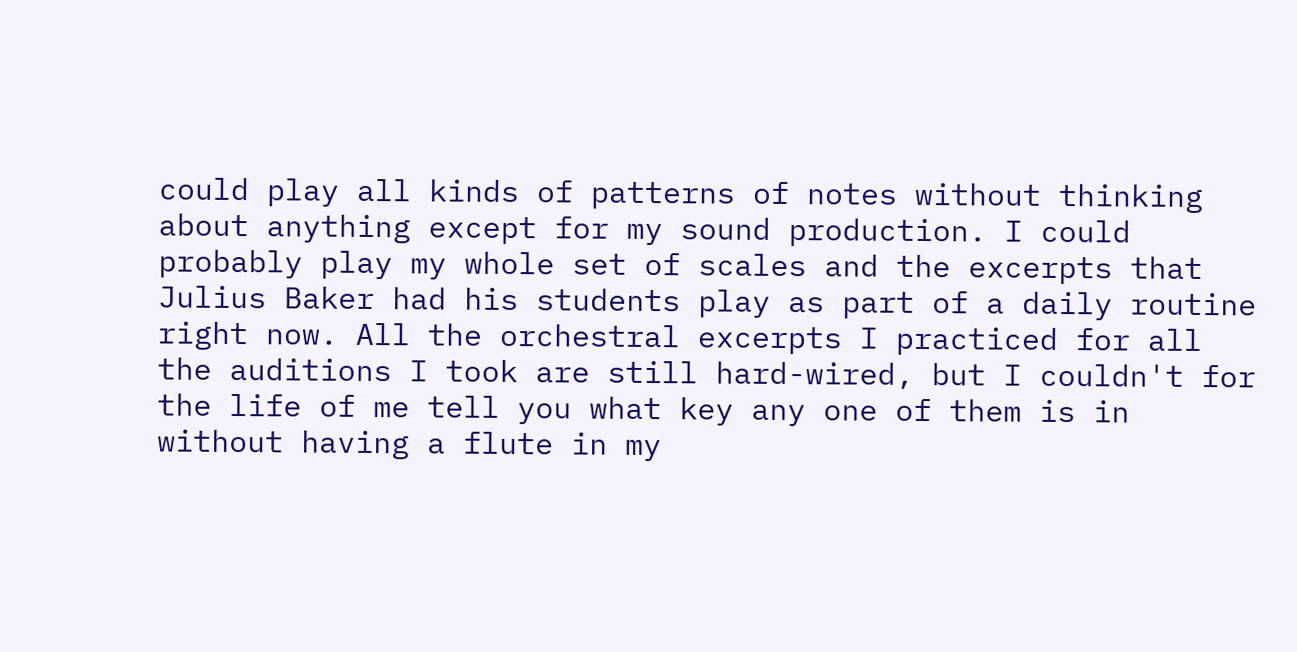could play all kinds of patterns of notes without thinking about anything except for my sound production. I could probably play my whole set of scales and the excerpts that Julius Baker had his students play as part of a daily routine right now. All the orchestral excerpts I practiced for all the auditions I took are still hard-wired, but I couldn't for the life of me tell you what key any one of them is in without having a flute in my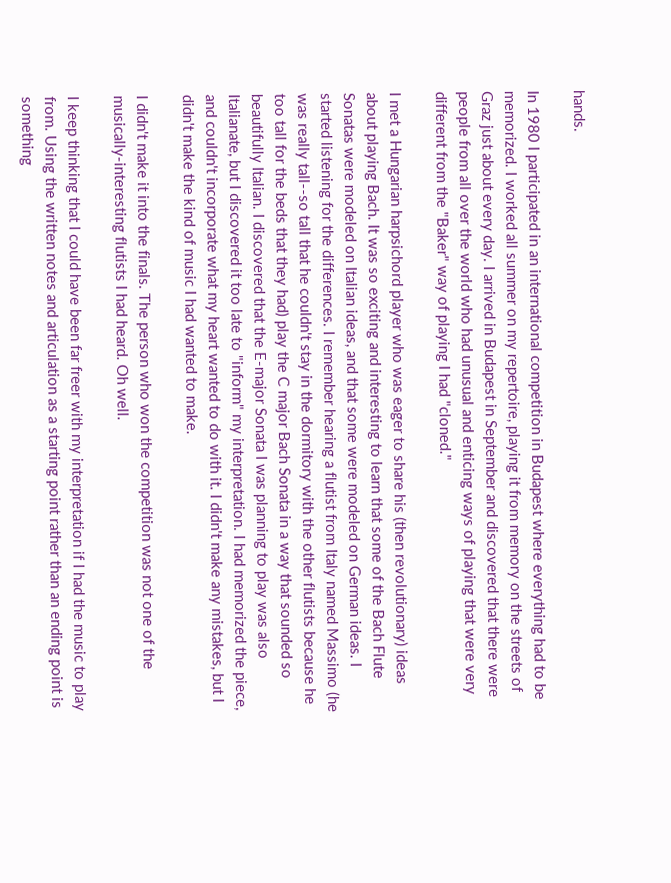hands.

In 1980 I participated in an international competition in Budapest where everything had to be memorized. I worked all summer on my repertoire, playing it from memory on the streets of Graz just about every day. I arrived in Budapest in September and discovered that there were people from all over the world who had unusual and enticing ways of playing that were very different from the "Baker" way of playing I had "cloned."

I met a Hungarian harpsichord player who was eager to share his (then revolutionary) ideas about playing Bach. It was so exciting and interesting to learn that some of the Bach Flute Sonatas were modeled on Italian ideas, and that some were modeled on German ideas. I started listening for the differences. I remember hearing a flutist from Italy named Massimo (he was really tall--so tall that he couldn't stay in the dormitory with the other flutists because he too tall for the beds that they had) play the C major Bach Sonata in a way that sounded so beautifully Italian. I discovered that the E-major Sonata I was planning to play was also Italianate, but I discovered it too late to "inform" my interpretation. I had memorized the piece, and couldn't incorporate what my heart wanted to do with it. I didn't make any mistakes, but I didn't make the kind of music I had wanted to make.

I didn't make it into the finals. The person who won the competition was not one of the musically-interesting flutists I had heard. Oh well.

I keep thinking that I could have been far freer with my interpretation if I had the music to play from. Using the written notes and articulation as a starting point rather than an ending point is something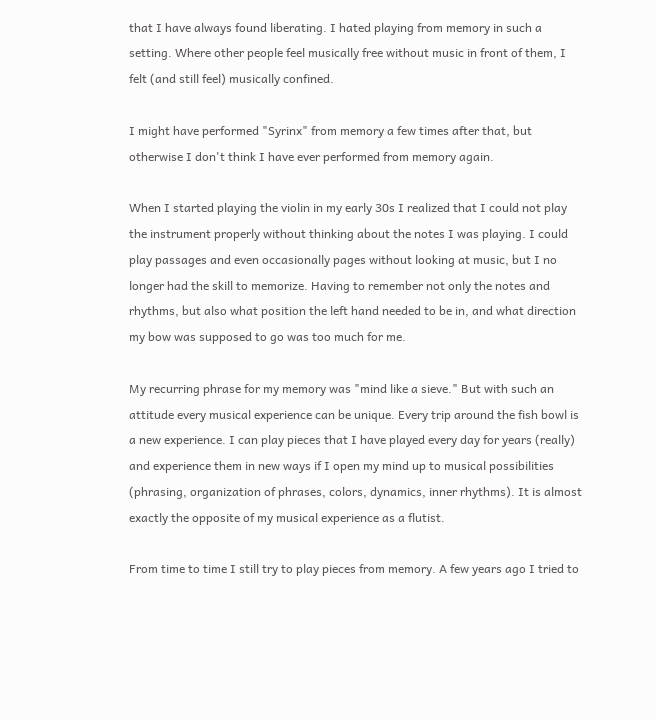that I have always found liberating. I hated playing from memory in such a setting. Where other people feel musically free without music in front of them, I felt (and still feel) musically confined.

I might have performed "Syrinx" from memory a few times after that, but otherwise I don't think I have ever performed from memory again.

When I started playing the violin in my early 30s I realized that I could not play the instrument properly without thinking about the notes I was playing. I could play passages and even occasionally pages without looking at music, but I no longer had the skill to memorize. Having to remember not only the notes and rhythms, but also what position the left hand needed to be in, and what direction my bow was supposed to go was too much for me.

My recurring phrase for my memory was "mind like a sieve." But with such an attitude every musical experience can be unique. Every trip around the fish bowl is a new experience. I can play pieces that I have played every day for years (really) and experience them in new ways if I open my mind up to musical possibilities (phrasing, organization of phrases, colors, dynamics, inner rhythms). It is almost exactly the opposite of my musical experience as a flutist.

From time to time I still try to play pieces from memory. A few years ago I tried to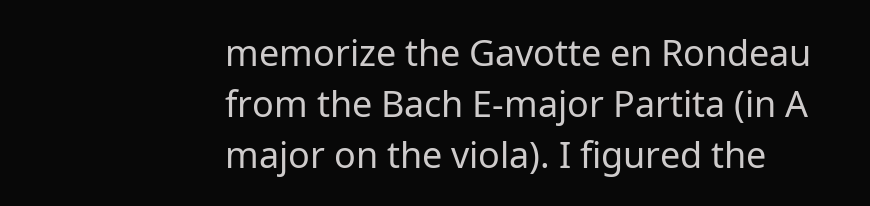memorize the Gavotte en Rondeau from the Bach E-major Partita (in A major on the viola). I figured the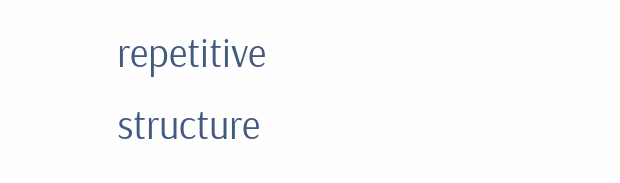repetitive structure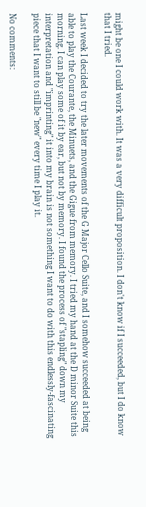might be one I could work with. It was a very difficult proposition. I don't know if I succeeded, but I do know that I tried.

Last week I decided to try the later movements of the G Major Cello Suite, and I somehow succeeded at being able to play the Courante, the Minuets, and the Gigue from memory. I tried my hand at the D minor Suite this morning. I can play some of it by ear, but not by memory. I found the process of "stapling" down my interpretation and "imprinting" it into my brain is not something I want to do with this endlessly-fascinating piece that I want to still be "new" every time I play it.

No comments: